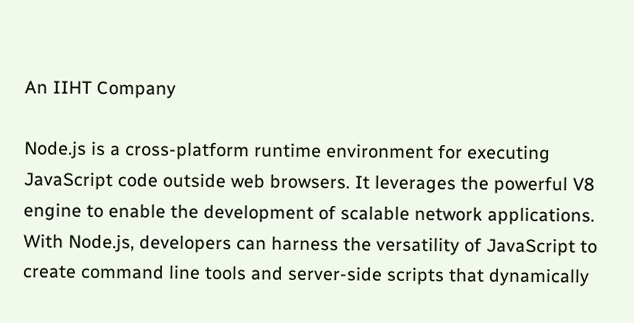An IIHT Company

Node.js is a cross-platform runtime environment for executing JavaScript code outside web browsers. It leverages the powerful V8 engine to enable the development of scalable network applications. With Node.js, developers can harness the versatility of JavaScript to create command line tools and server-side scripts that dynamically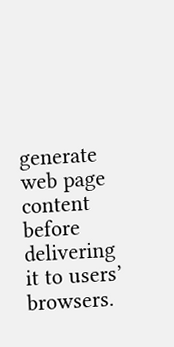generate web page content before delivering it to users’ browsers.